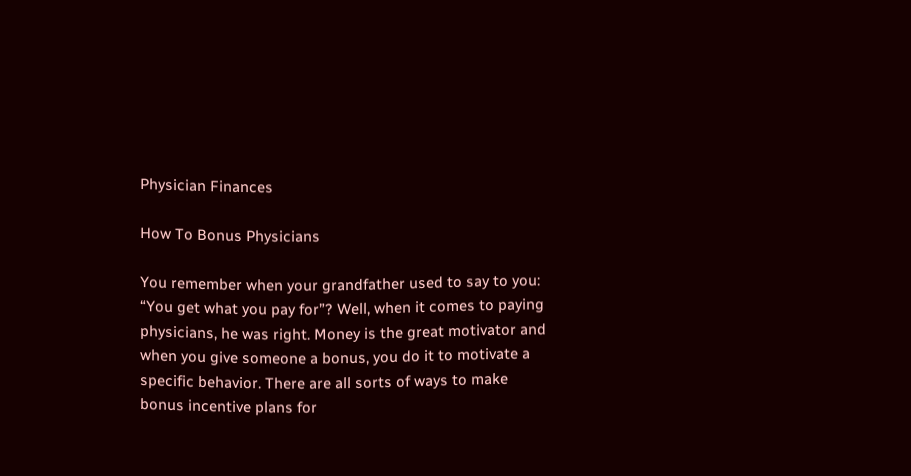Physician Finances

How To Bonus Physicians

You remember when your grandfather used to say to you: “You get what you pay for”? Well, when it comes to paying physicians, he was right. Money is the great motivator and when you give someone a bonus, you do it to motivate a specific behavior. There are all sorts of ways to make bonus incentive plans for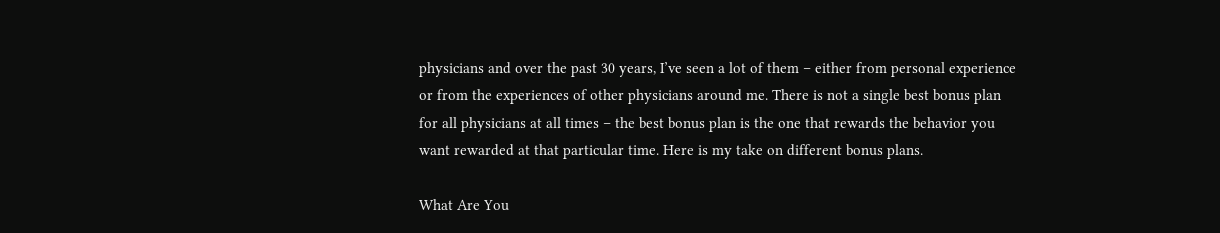physicians and over the past 30 years, I’ve seen a lot of them – either from personal experience or from the experiences of other physicians around me. There is not a single best bonus plan for all physicians at all times – the best bonus plan is the one that rewards the behavior you want rewarded at that particular time. Here is my take on different bonus plans.

What Are You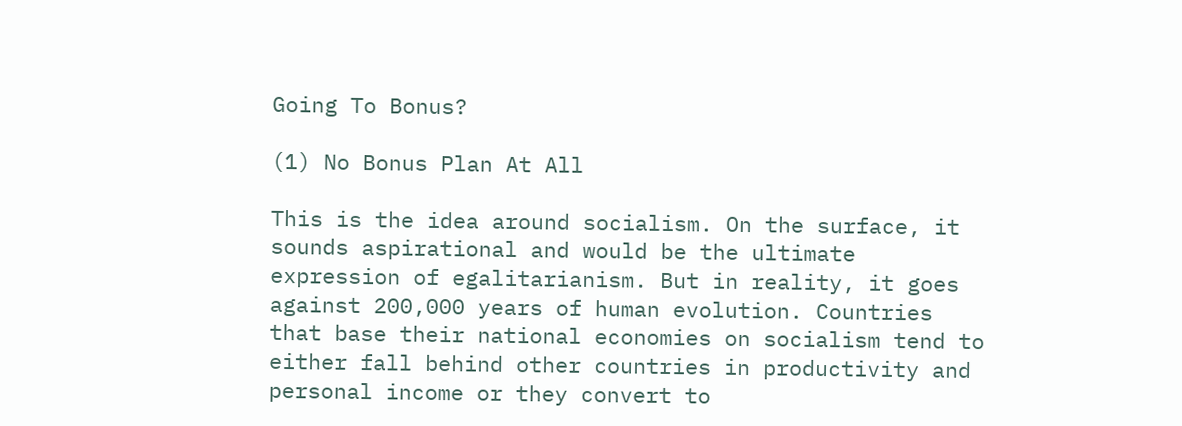Going To Bonus?

(1) No Bonus Plan At All

This is the idea around socialism. On the surface, it sounds aspirational and would be the ultimate expression of egalitarianism. But in reality, it goes against 200,000 years of human evolution. Countries that base their national economies on socialism tend to either fall behind other countries in productivity and personal income or they convert to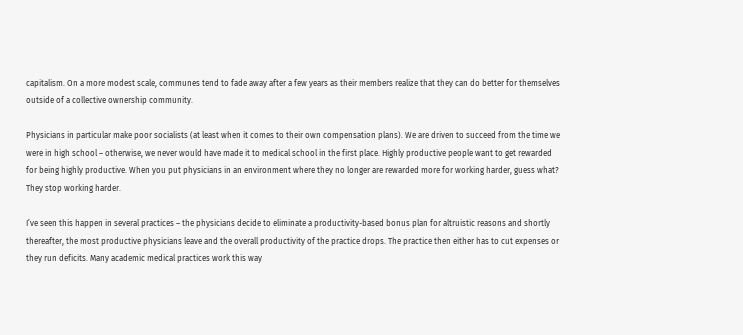capitalism. On a more modest scale, communes tend to fade away after a few years as their members realize that they can do better for themselves outside of a collective ownership community.

Physicians in particular make poor socialists (at least when it comes to their own compensation plans). We are driven to succeed from the time we were in high school – otherwise, we never would have made it to medical school in the first place. Highly productive people want to get rewarded for being highly productive. When you put physicians in an environment where they no longer are rewarded more for working harder, guess what? They stop working harder.

I’ve seen this happen in several practices – the physicians decide to eliminate a productivity-based bonus plan for altruistic reasons and shortly thereafter, the most productive physicians leave and the overall productivity of the practice drops. The practice then either has to cut expenses or they run deficits. Many academic medical practices work this way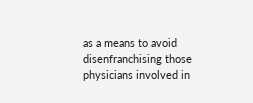as a means to avoid disenfranchising those physicians involved in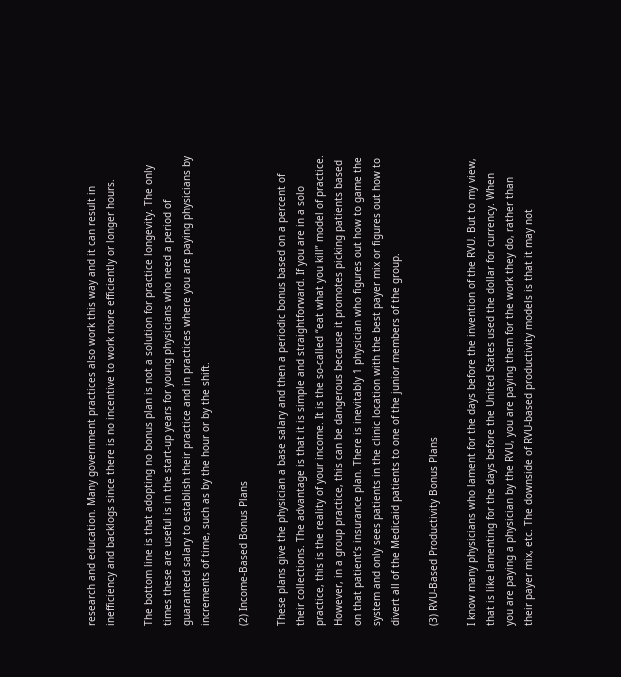research and education. Many government practices also work this way and it can result in inefficiency and backlogs since there is no incentive to work more efficiently or longer hours.

The bottom line is that adopting no bonus plan is not a solution for practice longevity. The only times these are useful is in the start-up years for young physicians who need a period of guaranteed salary to establish their practice and in practices where you are paying physicians by increments of time, such as by the hour or by the shift.

(2) Income-Based Bonus Plans

These plans give the physician a base salary and then a periodic bonus based on a percent of their collections. The advantage is that it is simple and straightforward. If you are in a solo practice, this is the reality of your income. It is the so-called “eat what you kill” model of practice. However, in a group practice, this can be dangerous because it promotes picking patients based on that patient’s insurance plan. There is inevitably 1 physician who figures out how to game the system and only sees patients in the clinic location with the best payer mix or figures out how to divert all of the Medicaid patients to one of the junior members of the group.

(3) RVU-Based Productivity Bonus Plans

I know many physicians who lament for the days before the invention of the RVU. But to my view, that is like lamenting for the days before the United States used the dollar for currency. When you are paying a physician by the RVU, you are paying them for the work they do, rather than their payer mix, etc. The downside of RVU-based productivity models is that it may not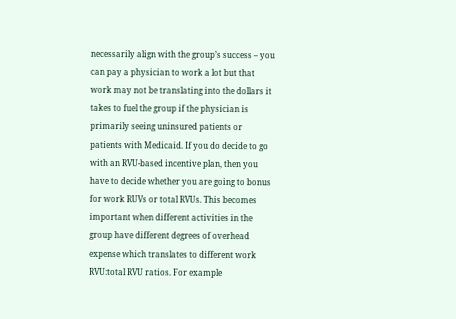necessarily align with the group’s success – you can pay a physician to work a lot but that work may not be translating into the dollars it takes to fuel the group if the physician is primarily seeing uninsured patients or patients with Medicaid. If you do decide to go with an RVU-based incentive plan, then you have to decide whether you are going to bonus for work RUVs or total RVUs. This becomes important when different activities in the group have different degrees of overhead expense which translates to different work RVU:total RVU ratios. For example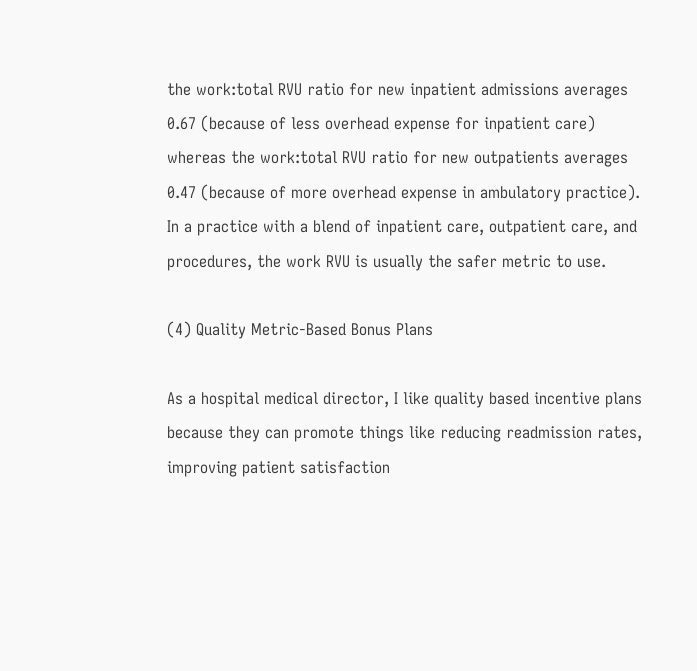the work:total RVU ratio for new inpatient admissions averages 0.67 (because of less overhead expense for inpatient care) whereas the work:total RVU ratio for new outpatients averages 0.47 (because of more overhead expense in ambulatory practice). In a practice with a blend of inpatient care, outpatient care, and procedures, the work RVU is usually the safer metric to use.

(4) Quality Metric-Based Bonus Plans

As a hospital medical director, I like quality based incentive plans because they can promote things like reducing readmission rates, improving patient satisfaction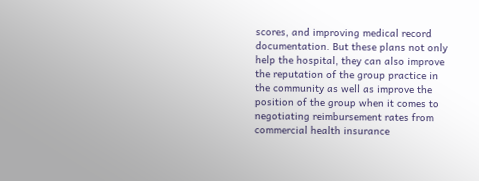scores, and improving medical record documentation. But these plans not only help the hospital, they can also improve the reputation of the group practice in the community as well as improve the position of the group when it comes to negotiating reimbursement rates from commercial health insurance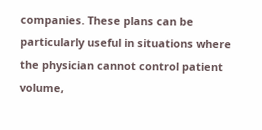companies. These plans can be particularly useful in situations where the physician cannot control patient volume,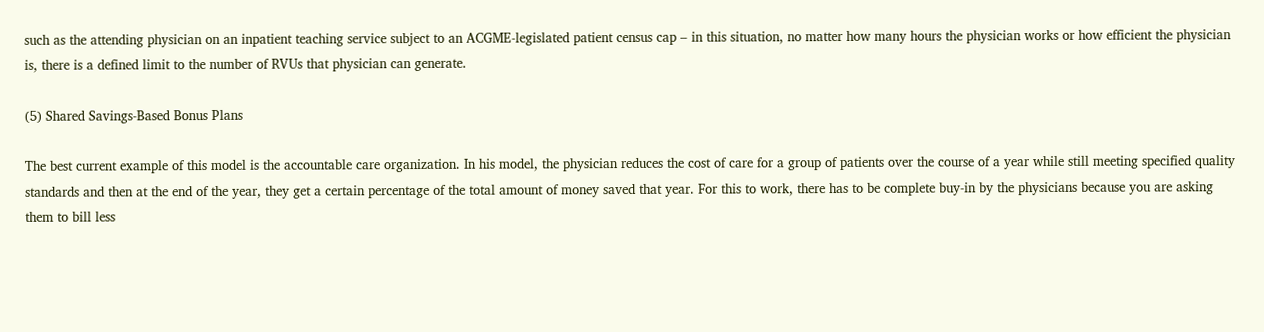such as the attending physician on an inpatient teaching service subject to an ACGME-legislated patient census cap – in this situation, no matter how many hours the physician works or how efficient the physician is, there is a defined limit to the number of RVUs that physician can generate.

(5) Shared Savings-Based Bonus Plans

The best current example of this model is the accountable care organization. In his model, the physician reduces the cost of care for a group of patients over the course of a year while still meeting specified quality standards and then at the end of the year, they get a certain percentage of the total amount of money saved that year. For this to work, there has to be complete buy-in by the physicians because you are asking them to bill less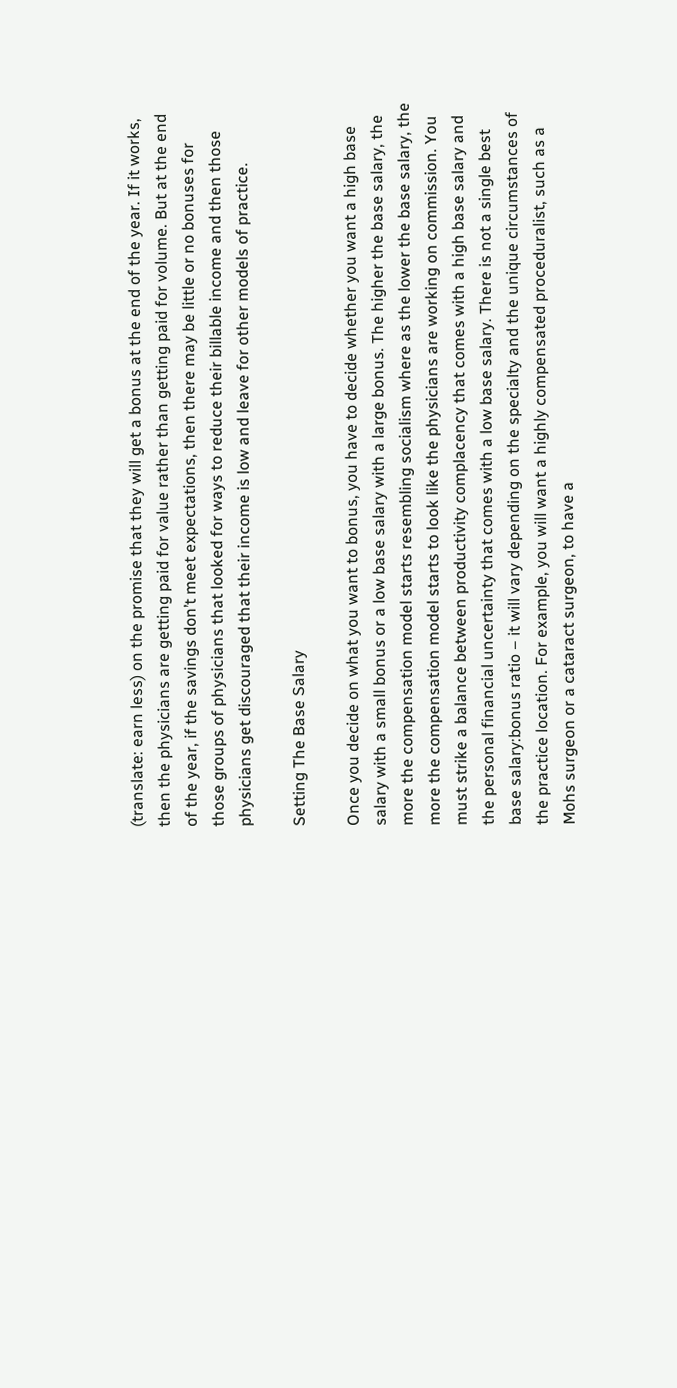(translate: earn less) on the promise that they will get a bonus at the end of the year. If it works, then the physicians are getting paid for value rather than getting paid for volume. But at the end of the year, if the savings don’t meet expectations, then there may be little or no bonuses for those groups of physicians that looked for ways to reduce their billable income and then those physicians get discouraged that their income is low and leave for other models of practice.

Setting The Base Salary

Once you decide on what you want to bonus, you have to decide whether you want a high base salary with a small bonus or a low base salary with a large bonus. The higher the base salary, the more the compensation model starts resembling socialism where as the lower the base salary, the more the compensation model starts to look like the physicians are working on commission. You must strike a balance between productivity complacency that comes with a high base salary and the personal financial uncertainty that comes with a low base salary. There is not a single best base salary:bonus ratio – it will vary depending on the specialty and the unique circumstances of the practice location. For example, you will want a highly compensated proceduralist, such as a Mohs surgeon or a cataract surgeon, to have a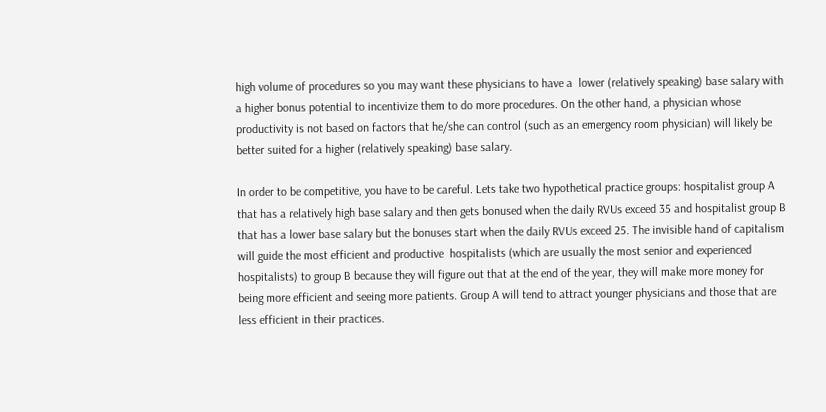high volume of procedures so you may want these physicians to have a  lower (relatively speaking) base salary with a higher bonus potential to incentivize them to do more procedures. On the other hand, a physician whose productivity is not based on factors that he/she can control (such as an emergency room physician) will likely be better suited for a higher (relatively speaking) base salary.

In order to be competitive, you have to be careful. Lets take two hypothetical practice groups: hospitalist group A that has a relatively high base salary and then gets bonused when the daily RVUs exceed 35 and hospitalist group B that has a lower base salary but the bonuses start when the daily RVUs exceed 25. The invisible hand of capitalism will guide the most efficient and productive  hospitalists (which are usually the most senior and experienced hospitalists) to group B because they will figure out that at the end of the year, they will make more money for being more efficient and seeing more patients. Group A will tend to attract younger physicians and those that are less efficient in their practices.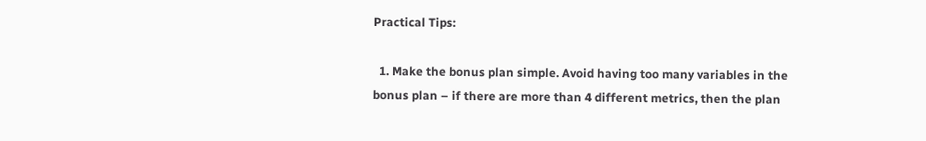Practical Tips:

  1. Make the bonus plan simple. Avoid having too many variables in the bonus plan – if there are more than 4 different metrics, then the plan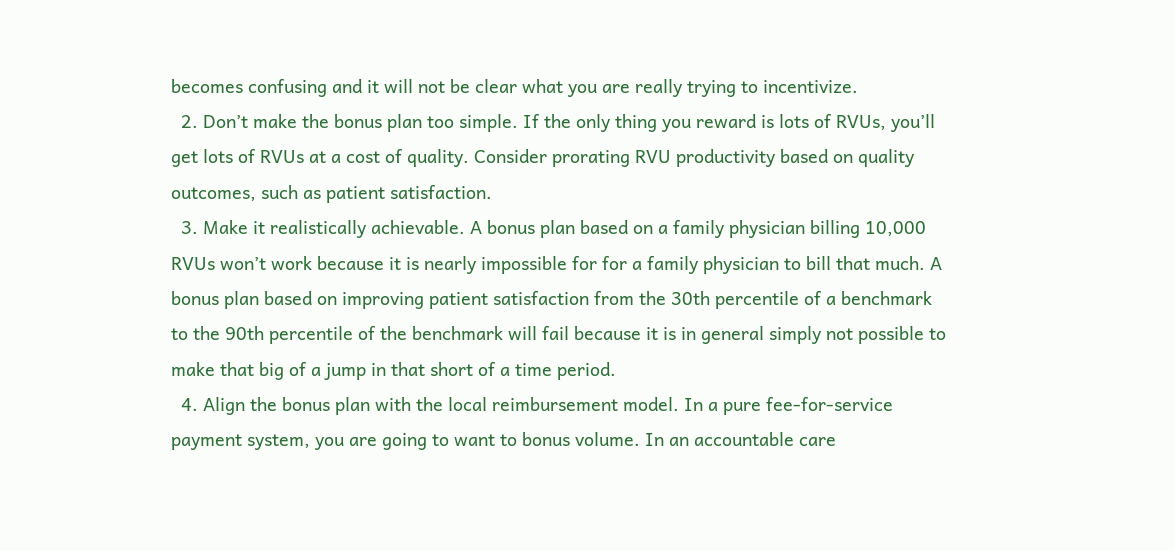becomes confusing and it will not be clear what you are really trying to incentivize.
  2. Don’t make the bonus plan too simple. If the only thing you reward is lots of RVUs, you’ll get lots of RVUs at a cost of quality. Consider prorating RVU productivity based on quality outcomes, such as patient satisfaction.
  3. Make it realistically achievable. A bonus plan based on a family physician billing 10,000 RVUs won’t work because it is nearly impossible for for a family physician to bill that much. A bonus plan based on improving patient satisfaction from the 30th percentile of a benchmark to the 90th percentile of the benchmark will fail because it is in general simply not possible to make that big of a jump in that short of a time period.
  4. Align the bonus plan with the local reimbursement model. In a pure fee-for-service payment system, you are going to want to bonus volume. In an accountable care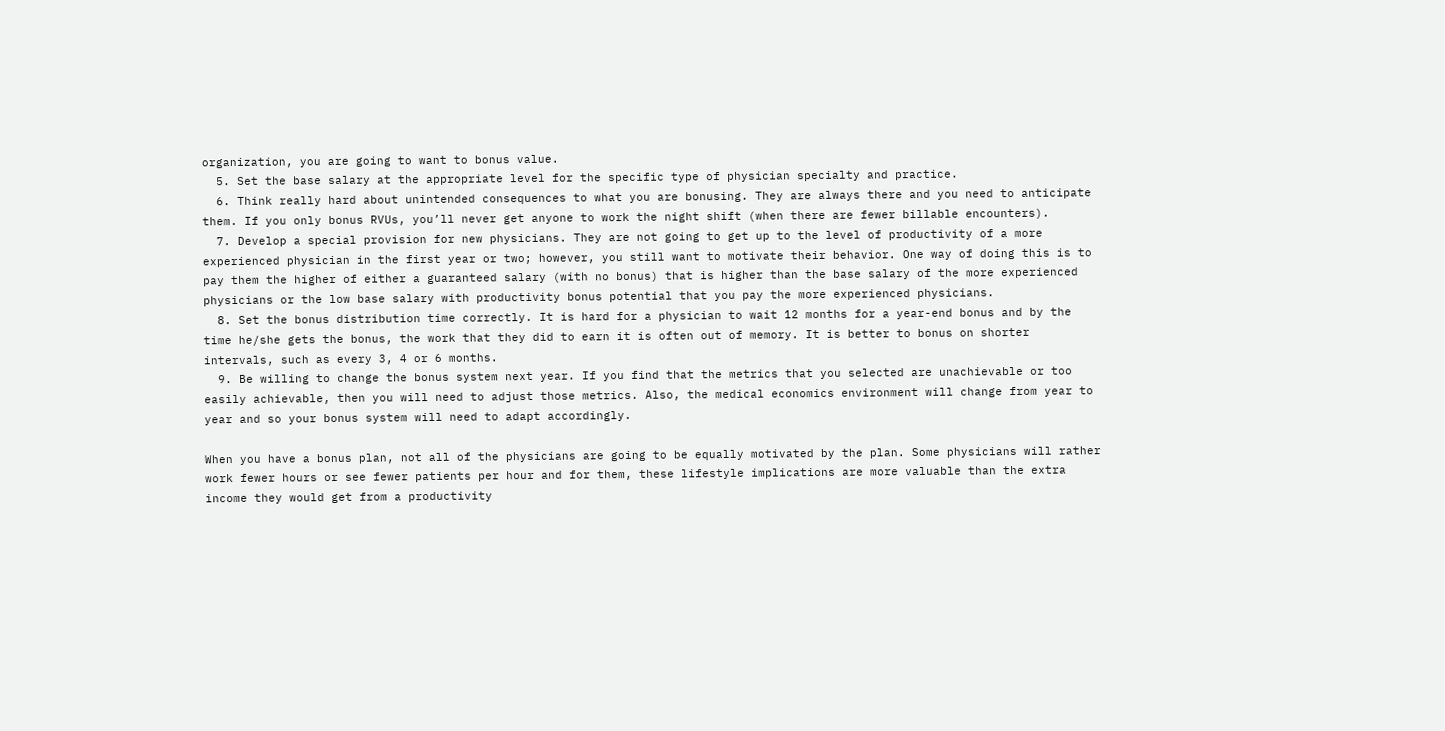organization, you are going to want to bonus value.
  5. Set the base salary at the appropriate level for the specific type of physician specialty and practice.
  6. Think really hard about unintended consequences to what you are bonusing. They are always there and you need to anticipate them. If you only bonus RVUs, you’ll never get anyone to work the night shift (when there are fewer billable encounters).
  7. Develop a special provision for new physicians. They are not going to get up to the level of productivity of a more experienced physician in the first year or two; however, you still want to motivate their behavior. One way of doing this is to pay them the higher of either a guaranteed salary (with no bonus) that is higher than the base salary of the more experienced physicians or the low base salary with productivity bonus potential that you pay the more experienced physicians.
  8. Set the bonus distribution time correctly. It is hard for a physician to wait 12 months for a year-end bonus and by the time he/she gets the bonus, the work that they did to earn it is often out of memory. It is better to bonus on shorter intervals, such as every 3, 4 or 6 months.
  9. Be willing to change the bonus system next year. If you find that the metrics that you selected are unachievable or too easily achievable, then you will need to adjust those metrics. Also, the medical economics environment will change from year to year and so your bonus system will need to adapt accordingly.

When you have a bonus plan, not all of the physicians are going to be equally motivated by the plan. Some physicians will rather work fewer hours or see fewer patients per hour and for them, these lifestyle implications are more valuable than the extra income they would get from a productivity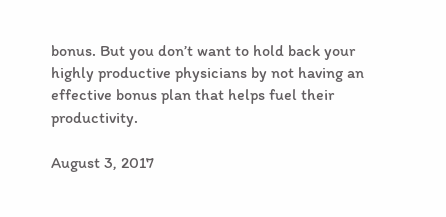bonus. But you don’t want to hold back your highly productive physicians by not having an effective bonus plan that helps fuel their productivity.

August 3, 2017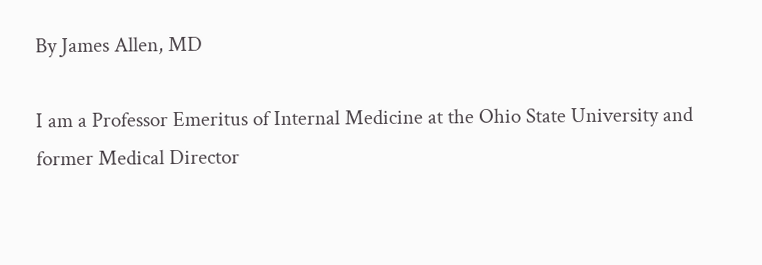By James Allen, MD

I am a Professor Emeritus of Internal Medicine at the Ohio State University and former Medical Director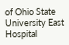of Ohio State University East Hospital